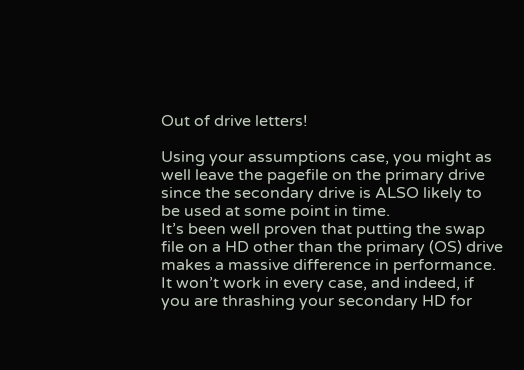Out of drive letters!

Using your assumptions case, you might as well leave the pagefile on the primary drive since the secondary drive is ALSO likely to be used at some point in time.
It’s been well proven that putting the swap file on a HD other than the primary (OS) drive makes a massive difference in performance.
It won’t work in every case, and indeed, if you are thrashing your secondary HD for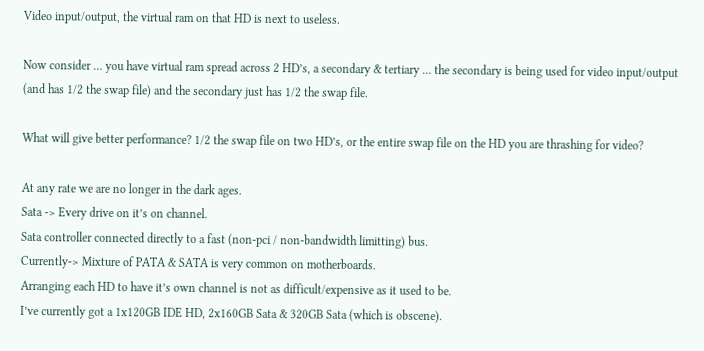Video input/output, the virtual ram on that HD is next to useless.

Now consider … you have virtual ram spread across 2 HD’s, a secondary & tertiary … the secondary is being used for video input/output (and has 1/2 the swap file) and the secondary just has 1/2 the swap file.

What will give better performance? 1/2 the swap file on two HD’s, or the entire swap file on the HD you are thrashing for video?

At any rate we are no longer in the dark ages.
Sata -> Every drive on it’s on channel.
Sata controller connected directly to a fast (non-pci / non-bandwidth limitting) bus.
Currently-> Mixture of PATA & SATA is very common on motherboards.
Arranging each HD to have it’s own channel is not as difficult/expensive as it used to be.
I’ve currently got a 1x120GB IDE HD, 2x160GB Sata & 320GB Sata (which is obscene).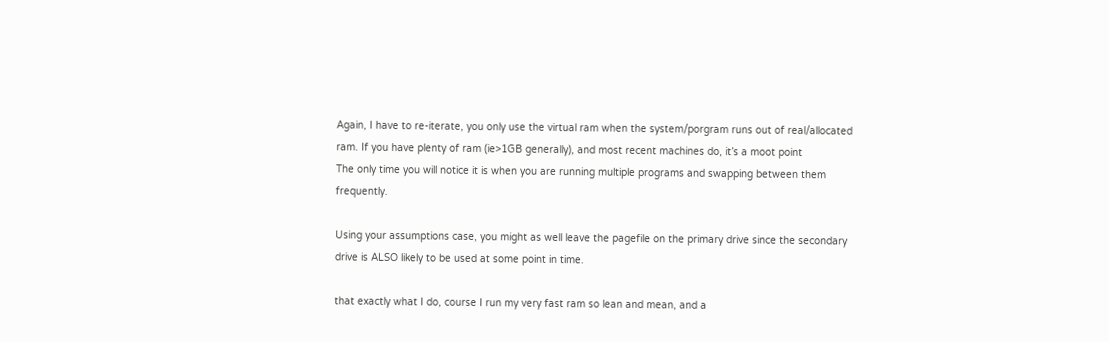Again, I have to re-iterate, you only use the virtual ram when the system/porgram runs out of real/allocated ram. If you have plenty of ram (ie>1GB generally), and most recent machines do, it’s a moot point
The only time you will notice it is when you are running multiple programs and swapping between them frequently.

Using your assumptions case, you might as well leave the pagefile on the primary drive since the secondary drive is ALSO likely to be used at some point in time.

that exactly what I do, course I run my very fast ram so lean and mean, and a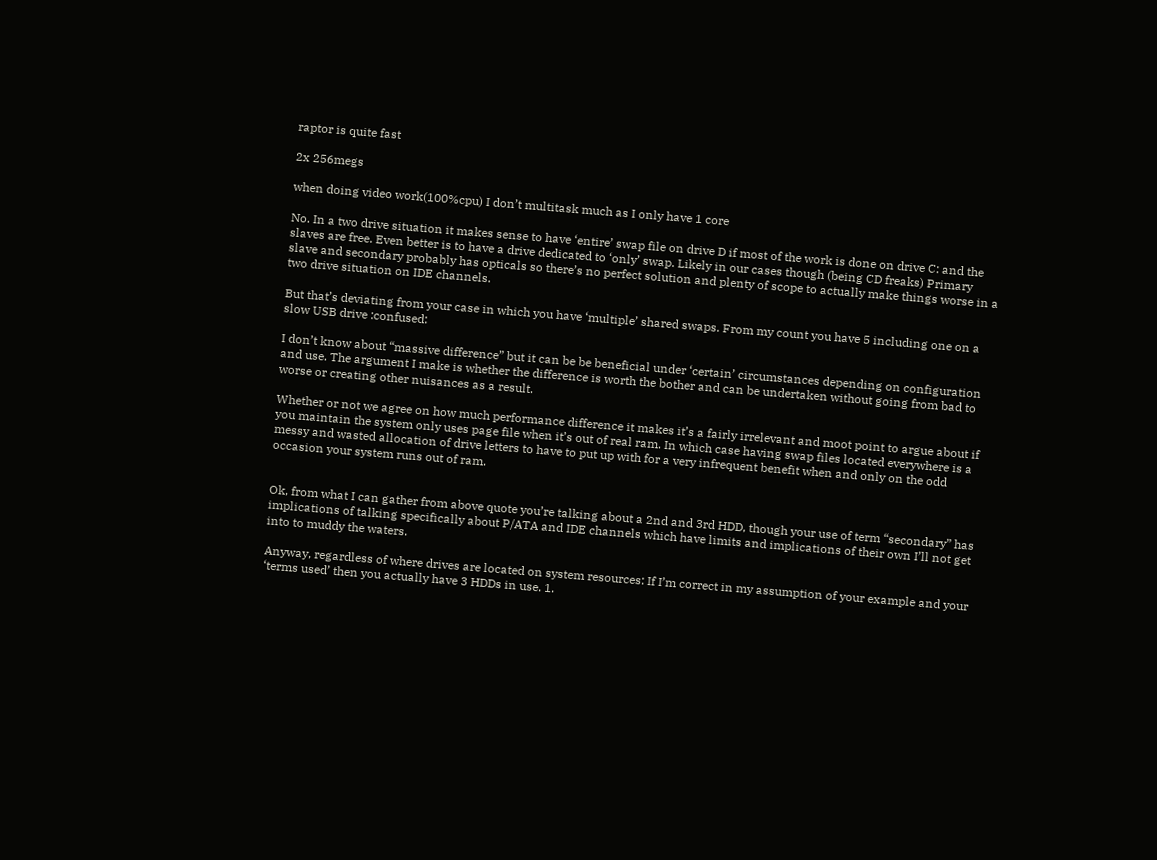raptor is quite fast

2x 256megs

when doing video work(100%cpu) I don’t multitask much as I only have 1 core

No. In a two drive situation it makes sense to have ‘entire’ swap file on drive D if most of the work is done on drive C: and the slaves are free. Even better is to have a drive dedicated to ‘only’ swap. Likely in our cases though (being CD freaks) Primary slave and secondary probably has opticals so there’s no perfect solution and plenty of scope to actually make things worse in a two drive situation on IDE channels.

But that’s deviating from your case in which you have ‘multiple’ shared swaps. From my count you have 5 including one on a slow USB drive :confused:

I don’t know about “massive difference” but it can be be beneficial under ‘certain’ circumstances depending on configuration and use. The argument I make is whether the difference is worth the bother and can be undertaken without going from bad to worse or creating other nuisances as a result.

Whether or not we agree on how much performance difference it makes it’s a fairly irrelevant and moot point to argue about if you maintain the system only uses page file when it’s out of real ram. In which case having swap files located everywhere is a messy and wasted allocation of drive letters to have to put up with for a very infrequent benefit when and only on the odd occasion your system runs out of ram.


Ok, from what I can gather from above quote you’re talking about a 2nd and 3rd HDD, though your use of term “secondary” has implications of talking specifically about P/ATA and IDE channels which have limits and implications of their own I’ll not get into to muddy the waters.

Anyway, regardless of where drives are located on system resources: If I’m correct in my assumption of your example and your ‘terms used’ then you actually have 3 HDDs in use. 1.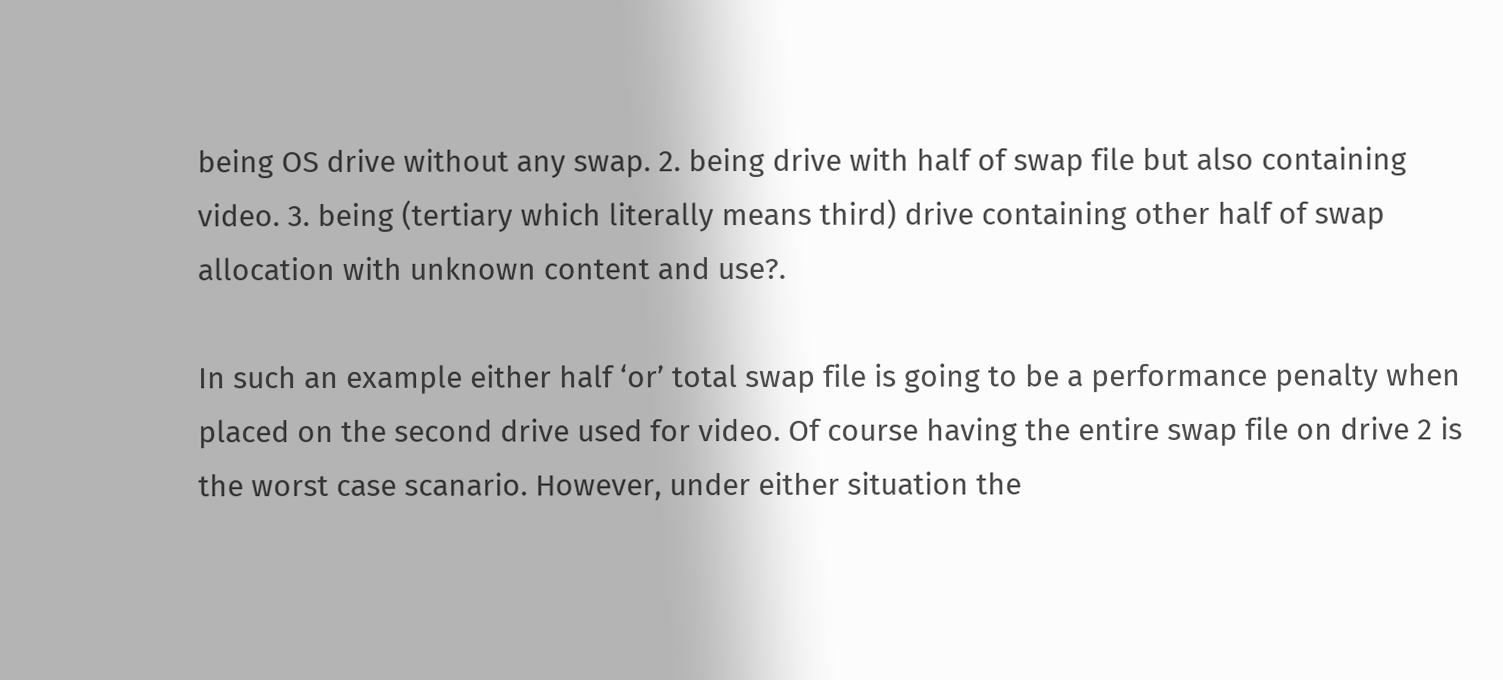being OS drive without any swap. 2. being drive with half of swap file but also containing video. 3. being (tertiary which literally means third) drive containing other half of swap allocation with unknown content and use?.

In such an example either half ‘or’ total swap file is going to be a performance penalty when placed on the second drive used for video. Of course having the entire swap file on drive 2 is the worst case scanario. However, under either situation the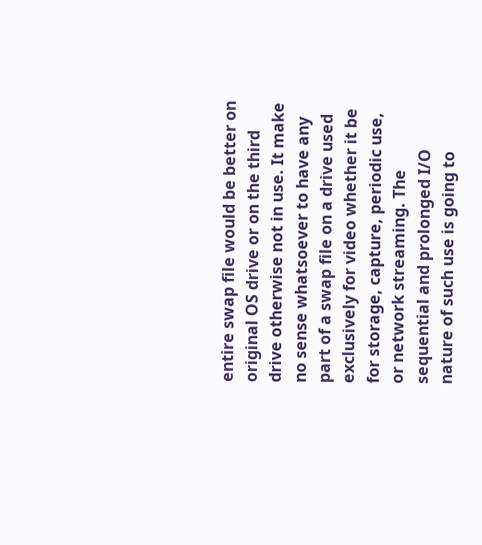entire swap file would be better on original OS drive or on the third drive otherwise not in use. It make no sense whatsoever to have any part of a swap file on a drive used exclusively for video whether it be for storage, capture, periodic use, or network streaming. The sequential and prolonged I/O nature of such use is going to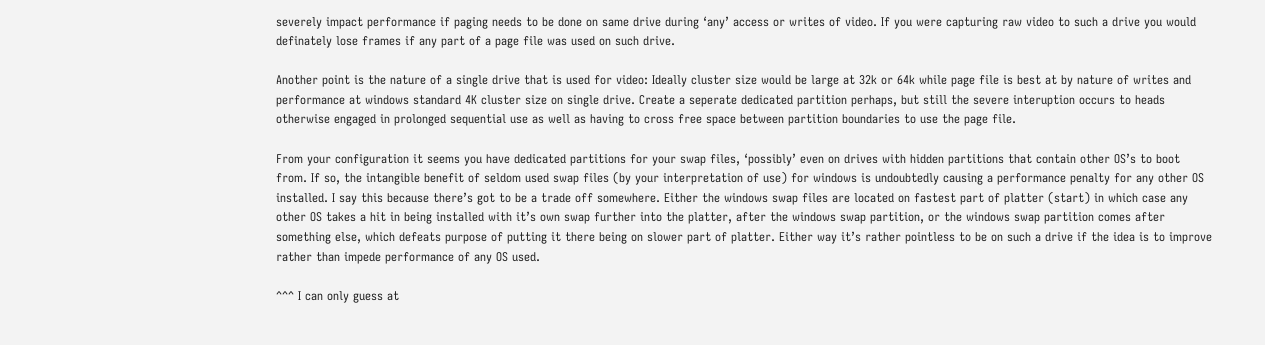severely impact performance if paging needs to be done on same drive during ‘any’ access or writes of video. If you were capturing raw video to such a drive you would definately lose frames if any part of a page file was used on such drive.

Another point is the nature of a single drive that is used for video: Ideally cluster size would be large at 32k or 64k while page file is best at by nature of writes and performance at windows standard 4K cluster size on single drive. Create a seperate dedicated partition perhaps, but still the severe interuption occurs to heads otherwise engaged in prolonged sequential use as well as having to cross free space between partition boundaries to use the page file.

From your configuration it seems you have dedicated partitions for your swap files, ‘possibly’ even on drives with hidden partitions that contain other OS’s to boot from. If so, the intangible benefit of seldom used swap files (by your interpretation of use) for windows is undoubtedly causing a performance penalty for any other OS installed. I say this because there’s got to be a trade off somewhere. Either the windows swap files are located on fastest part of platter (start) in which case any other OS takes a hit in being installed with it’s own swap further into the platter, after the windows swap partition, or the windows swap partition comes after something else, which defeats purpose of putting it there being on slower part of platter. Either way it’s rather pointless to be on such a drive if the idea is to improve rather than impede performance of any OS used.

^^^ I can only guess at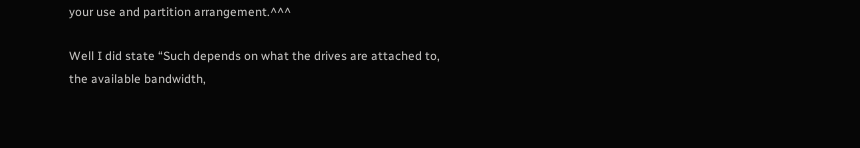your use and partition arrangement.^^^

Well I did state “Such depends on what the drives are attached to, the available bandwidth,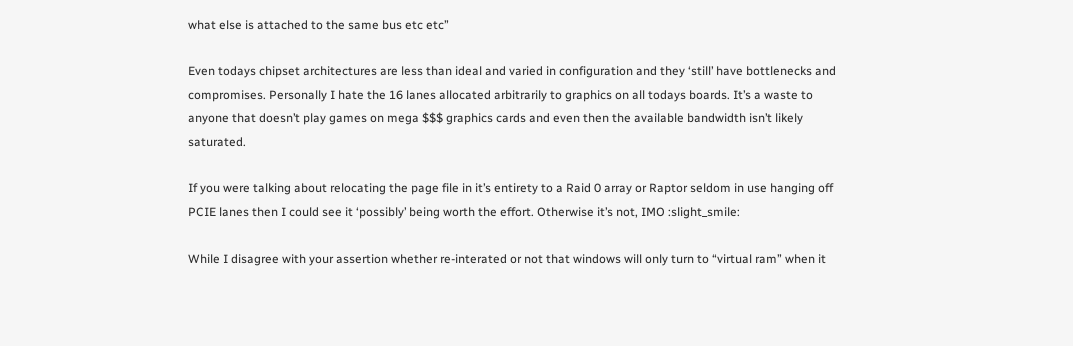what else is attached to the same bus etc etc”

Even todays chipset architectures are less than ideal and varied in configuration and they ‘still’ have bottlenecks and compromises. Personally I hate the 16 lanes allocated arbitrarily to graphics on all todays boards. It’s a waste to anyone that doesn’t play games on mega $$$ graphics cards and even then the available bandwidth isn’t likely saturated.

If you were talking about relocating the page file in it’s entirety to a Raid 0 array or Raptor seldom in use hanging off PCIE lanes then I could see it ‘possibly’ being worth the effort. Otherwise it’s not, IMO :slight_smile:

While I disagree with your assertion whether re-interated or not that windows will only turn to “virtual ram” when it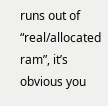runs out of “real/allocated ram”, it’s obvious you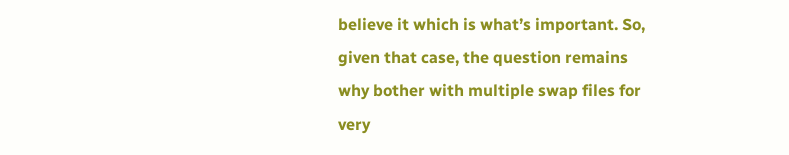believe it which is what’s important. So, given that case, the question remains why bother with multiple swap files for very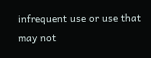infrequent use or use that may not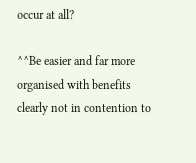occur at all?

^^Be easier and far more organised with benefits clearly not in contention to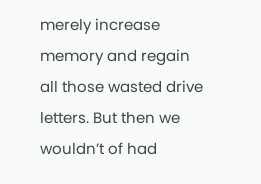merely increase memory and regain all those wasted drive letters. But then we wouldn’t of had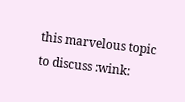this marvelous topic to discuss :wink: